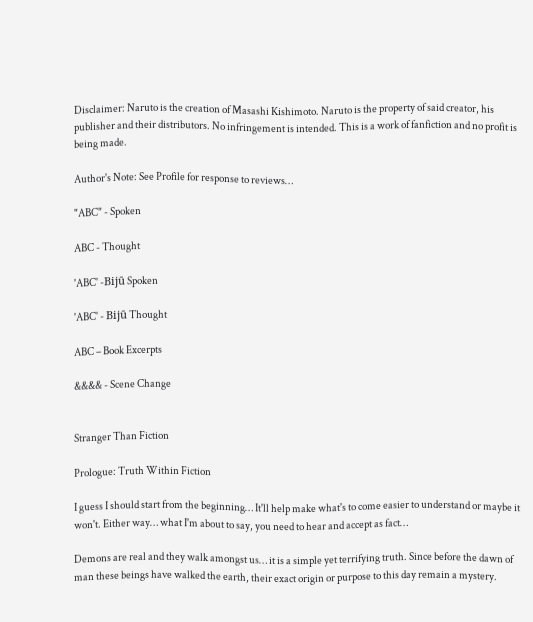Disclaimer: Naruto is the creation of Masashi Kishimoto. Naruto is the property of said creator, his publisher and their distributors. No infringement is intended. This is a work of fanfiction and no profit is being made.

Author's Note: See Profile for response to reviews…

"ABC" - Spoken

ABC - Thought

'ABC' -Bijū Spoken

'ABC' - Bijū Thought

ABC – Book Excerpts

&&&& - Scene Change


Stranger Than Fiction

Prologue: Truth Within Fiction

I guess I should start from the beginning… It'll help make what's to come easier to understand or maybe it won't. Either way… what I'm about to say, you need to hear and accept as fact…

Demons are real and they walk amongst us… it is a simple yet terrifying truth. Since before the dawn of man these beings have walked the earth, their exact origin or purpose to this day remain a mystery.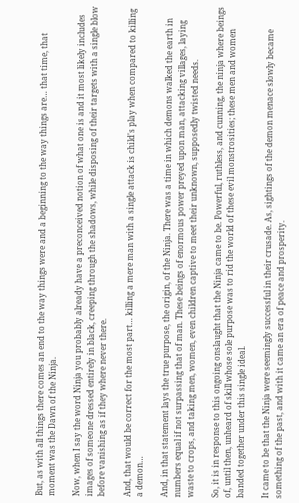But, as with all things there comes an end to the way things were and a beginning to the way things are… that time, that moment was the Dawn of the Ninja.

Now, when I say the word Ninja you probably already have a preconceived notion of what one is and it most likely includes images of someone dressed entirely in black, creeping through the shadows, while disposing of their targets with a single blow before vanishing as if they where never there.

And, that would be correct for the most part… killing a mere man with a single attack is child's play when compared to killing a demon…

And, in that statement lays the true purpose, the origin, of the Ninja. There was a time in which demons walked the earth in numbers equal if not surpassing that of man. These beings of enormous power preyed upon man, attacking villages, laying waste to crops, and taking men, women, even children captive to meet their unknown, supposedly twisted needs.

So, it is in response to this ongoing onslaught that the Ninja came to be. Powerful, ruthless, and cunning, the ninja where beings of, until then, unheard of skill whose sole purpose was to rid the world of these evil monstrosities; these men and women banded together under this single ideal.

It came to be that the Ninja were seemingly successful in their crusade. As, sightings of the demon menace slowly became something of the past, and with it came an era of peace and prosperity.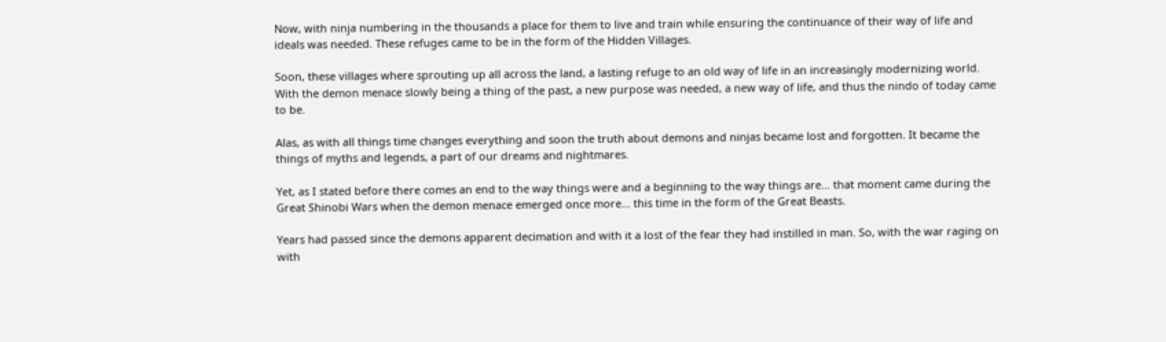Now, with ninja numbering in the thousands a place for them to live and train while ensuring the continuance of their way of life and ideals was needed. These refuges came to be in the form of the Hidden Villages.

Soon, these villages where sprouting up all across the land, a lasting refuge to an old way of life in an increasingly modernizing world. With the demon menace slowly being a thing of the past, a new purpose was needed, a new way of life, and thus the nindo of today came to be.

Alas, as with all things time changes everything and soon the truth about demons and ninjas became lost and forgotten. It became the things of myths and legends, a part of our dreams and nightmares.

Yet, as I stated before there comes an end to the way things were and a beginning to the way things are… that moment came during the Great Shinobi Wars when the demon menace emerged once more… this time in the form of the Great Beasts.

Years had passed since the demons apparent decimation and with it a lost of the fear they had instilled in man. So, with the war raging on with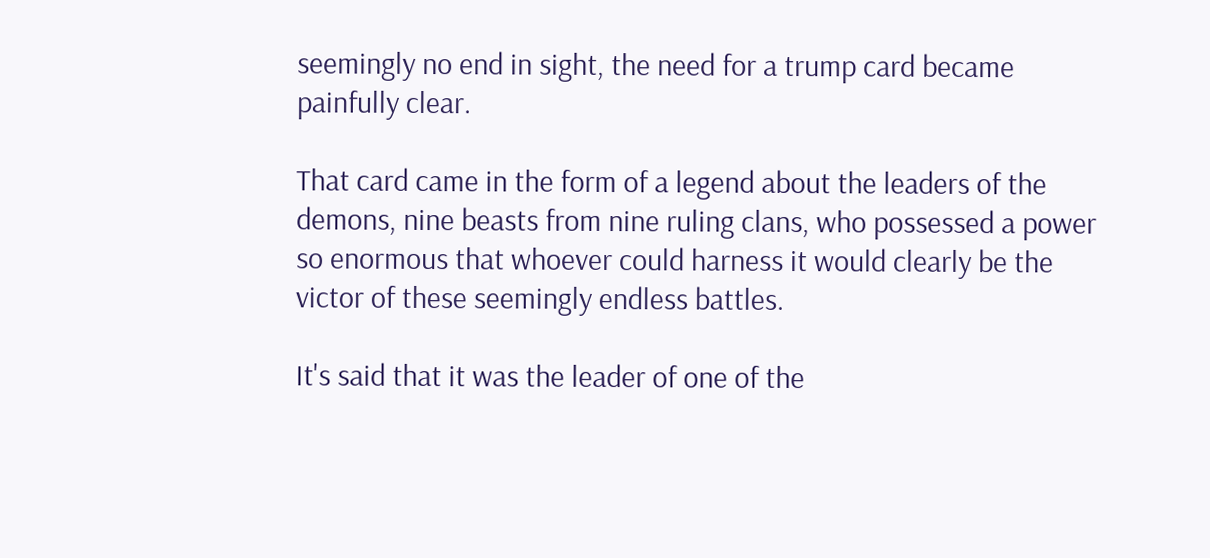seemingly no end in sight, the need for a trump card became painfully clear.

That card came in the form of a legend about the leaders of the demons, nine beasts from nine ruling clans, who possessed a power so enormous that whoever could harness it would clearly be the victor of these seemingly endless battles.

It's said that it was the leader of one of the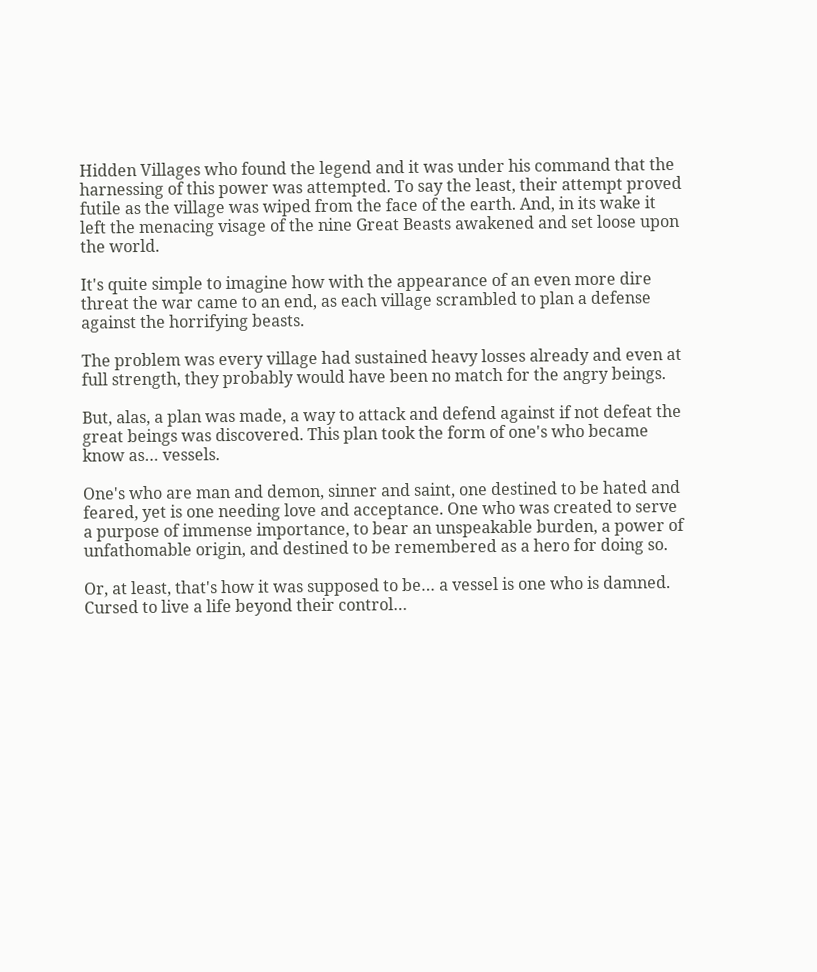Hidden Villages who found the legend and it was under his command that the harnessing of this power was attempted. To say the least, their attempt proved futile as the village was wiped from the face of the earth. And, in its wake it left the menacing visage of the nine Great Beasts awakened and set loose upon the world.

It's quite simple to imagine how with the appearance of an even more dire threat the war came to an end, as each village scrambled to plan a defense against the horrifying beasts.

The problem was every village had sustained heavy losses already and even at full strength, they probably would have been no match for the angry beings.

But, alas, a plan was made, a way to attack and defend against if not defeat the great beings was discovered. This plan took the form of one's who became know as… vessels.

One's who are man and demon, sinner and saint, one destined to be hated and feared, yet is one needing love and acceptance. One who was created to serve a purpose of immense importance, to bear an unspeakable burden, a power of unfathomable origin, and destined to be remembered as a hero for doing so.

Or, at least, that's how it was supposed to be… a vessel is one who is damned. Cursed to live a life beyond their control…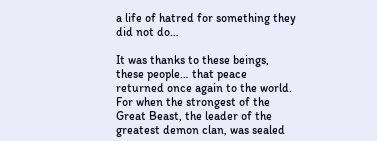a life of hatred for something they did not do…

It was thanks to these beings, these people… that peace returned once again to the world. For when the strongest of the Great Beast, the leader of the greatest demon clan, was sealed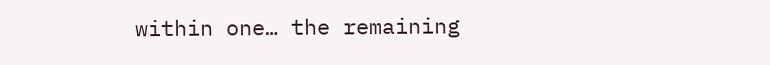within one… the remaining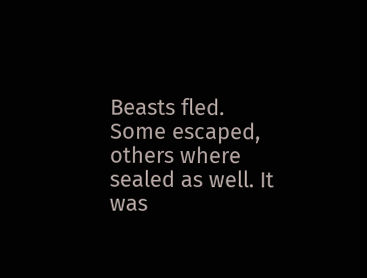Beasts fled. Some escaped, others where sealed as well. It was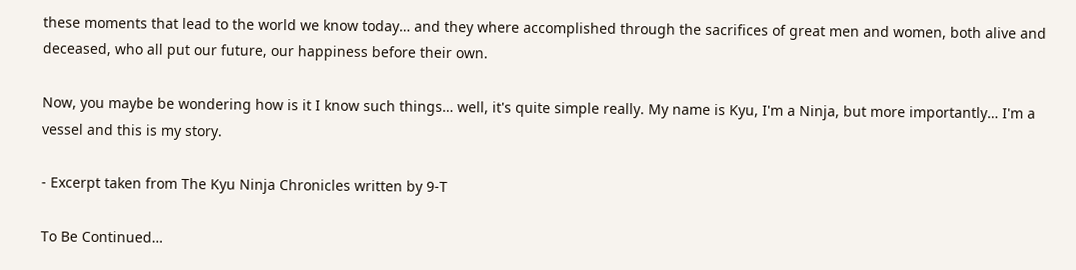these moments that lead to the world we know today… and they where accomplished through the sacrifices of great men and women, both alive and deceased, who all put our future, our happiness before their own.

Now, you maybe be wondering how is it I know such things… well, it's quite simple really. My name is Kyu, I'm a Ninja, but more importantly… I'm a vessel and this is my story.

- Excerpt taken from The Kyu Ninja Chronicles written by 9-T

To Be Continued…